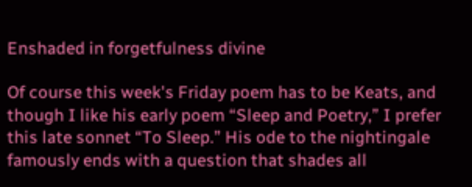Enshaded in forgetfulness divine

Of course this week's Friday poem has to be Keats, and though I like his early poem “Sleep and Poetry,” I prefer this late sonnet “To Sleep.” His ode to the nightingale famously ends with a question that shades all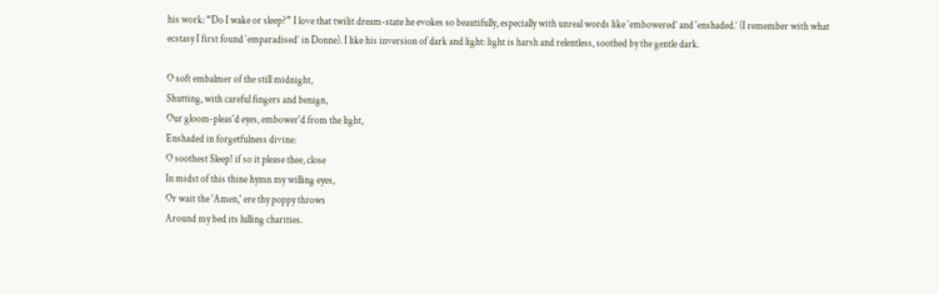his work: “Do I wake or sleep?” I love that twilit dream-state he evokes so beautifully, especially with unreal words like ‘embowered’ and ‘enshaded.’ (I remember with what ecstasy I first found ‘emparadised’ in Donne). I like his inversion of dark and light: light is harsh and relentless, soothed by the gentle dark.

O soft embalmer of the still midnight,
Shutting, with careful fingers and benign,
Our gloom-pleas'd eyes, embower'd from the light,
Enshaded in forgetfulness divine:
O soothest Sleep! if so it please thee, close
In midst of this thine hymn my willing eyes,
Or wait the 'Amen,' ere thy poppy throws
Around my bed its lulling charities.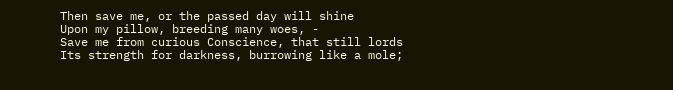Then save me, or the passed day will shine
Upon my pillow, breeding many woes, -
Save me from curious Conscience, that still lords
Its strength for darkness, burrowing like a mole;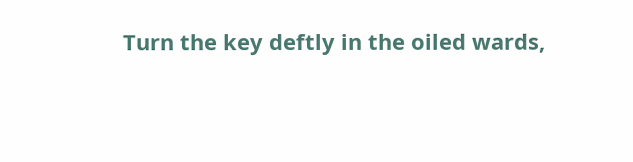Turn the key deftly in the oiled wards,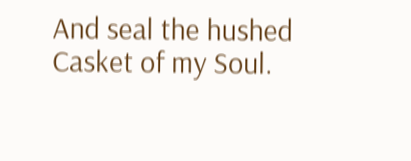And seal the hushed Casket of my Soul.